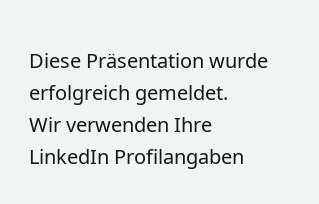Diese Präsentation wurde erfolgreich gemeldet.
Wir verwenden Ihre LinkedIn Profilangaben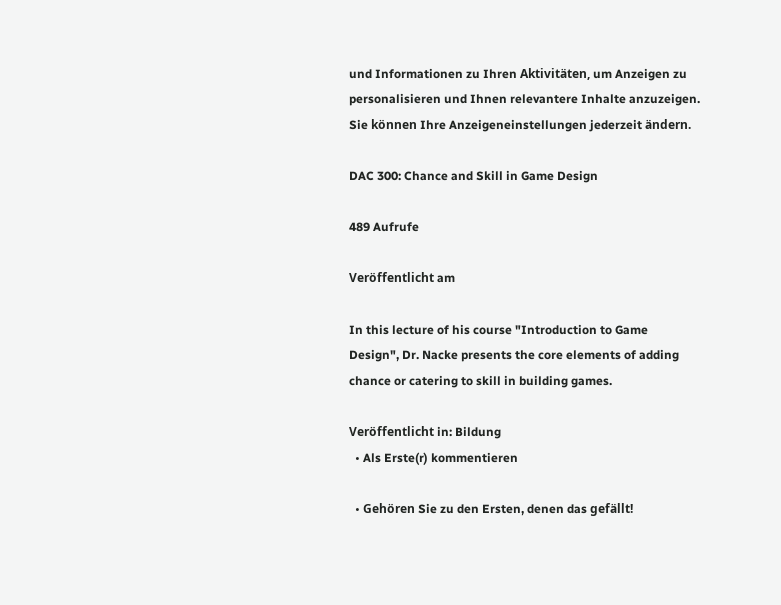und Informationen zu Ihren Aktivitäten, um Anzeigen zu personalisieren und Ihnen relevantere Inhalte anzuzeigen. Sie können Ihre Anzeigeneinstellungen jederzeit ändern.

DAC 300: Chance and Skill in Game Design

489 Aufrufe

Veröffentlicht am

In this lecture of his course "Introduction to Game Design", Dr. Nacke presents the core elements of adding chance or catering to skill in building games.

Veröffentlicht in: Bildung
  • Als Erste(r) kommentieren

  • Gehören Sie zu den Ersten, denen das gefällt!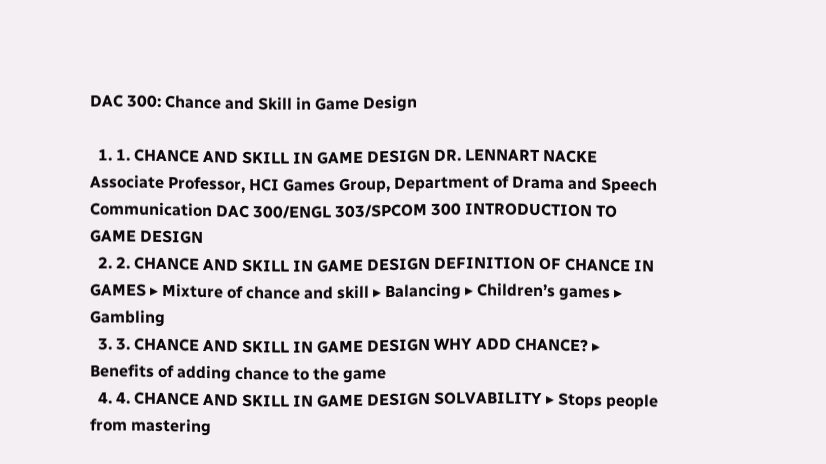DAC 300: Chance and Skill in Game Design

  1. 1. CHANCE AND SKILL IN GAME DESIGN DR. LENNART NACKE Associate Professor, HCI Games Group, Department of Drama and Speech Communication DAC 300/ENGL 303/SPCOM 300 INTRODUCTION TO GAME DESIGN
  2. 2. CHANCE AND SKILL IN GAME DESIGN DEFINITION OF CHANCE IN GAMES ▸ Mixture of chance and skill ▸ Balancing ▸ Children’s games ▸ Gambling
  3. 3. CHANCE AND SKILL IN GAME DESIGN WHY ADD CHANCE? ▸ Benefits of adding chance to the game
  4. 4. CHANCE AND SKILL IN GAME DESIGN SOLVABILITY ▸ Stops people from mastering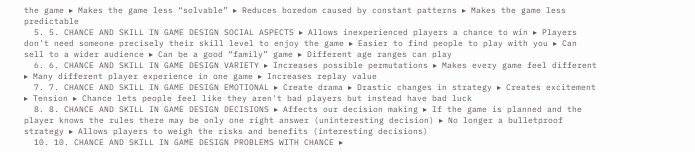the game ▸ Makes the game less “solvable” ▸ Reduces boredom caused by constant patterns ▸ Makes the game less predictable
  5. 5. CHANCE AND SKILL IN GAME DESIGN SOCIAL ASPECTS ▸ Allows inexperienced players a chance to win ▸ Players don't need someone precisely their skill level to enjoy the game ▸ Easier to find people to play with you ▸ Can sell to a wider audience ▸ Can be a good “family” game ▸ Different age ranges can play
  6. 6. CHANCE AND SKILL IN GAME DESIGN VARIETY ▸ Increases possible permutations ▸ Makes every game feel different ▸ Many different player experience in one game ▸ Increases replay value
  7. 7. CHANCE AND SKILL IN GAME DESIGN EMOTIONAL ▸ Create drama ▸ Drastic changes in strategy ▸ Creates excitement ▸ Tension ▸ Chance lets people feel like they aren't bad players but instead have bad luck
  8. 8. CHANCE AND SKILL IN GAME DESIGN DECISIONS ▸ Affects our decision making ▸ If the game is planned and the player knows the rules there may be only one right answer (uninteresting decision) ▸ No longer a bulletproof strategy ▸ Allows players to weigh the risks and benefits (interesting decisions)
  10. 10. CHANCE AND SKILL IN GAME DESIGN PROBLEMS WITH CHANCE ▸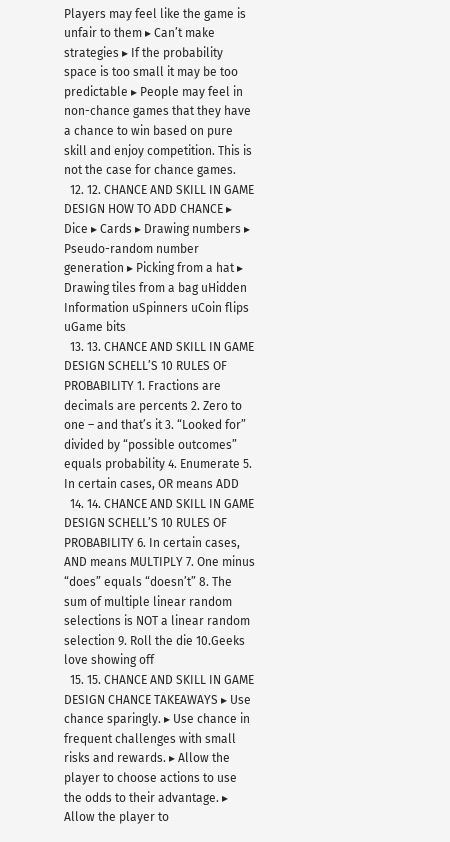Players may feel like the game is unfair to them ▸ Can’t make strategies ▸ If the probability space is too small it may be too predictable ▸ People may feel in non-chance games that they have a chance to win based on pure skill and enjoy competition. This is not the case for chance games.
  12. 12. CHANCE AND SKILL IN GAME DESIGN HOW TO ADD CHANCE ▸ Dice ▸ Cards ▸ Drawing numbers ▸ Pseudo-random number generation ▸ Picking from a hat ▸ Drawing tiles from a bag uHidden Information uSpinners uCoin flips uGame bits
  13. 13. CHANCE AND SKILL IN GAME DESIGN SCHELL’S 10 RULES OF PROBABILITY 1. Fractions are decimals are percents 2. Zero to one – and that’s it 3. “Looked for” divided by “possible outcomes” equals probability 4. Enumerate 5. In certain cases, OR means ADD
  14. 14. CHANCE AND SKILL IN GAME DESIGN SCHELL’S 10 RULES OF PROBABILITY 6. In certain cases, AND means MULTIPLY 7. One minus “does” equals “doesn’t” 8. The sum of multiple linear random selections is NOT a linear random selection 9. Roll the die 10.Geeks love showing off
  15. 15. CHANCE AND SKILL IN GAME DESIGN CHANCE TAKEAWAYS ▸ Use chance sparingly. ▸ Use chance in frequent challenges with small risks and rewards. ▸ Allow the player to choose actions to use the odds to their advantage. ▸ Allow the player to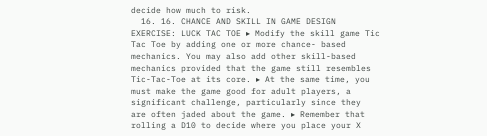decide how much to risk.
  16. 16. CHANCE AND SKILL IN GAME DESIGN EXERCISE: LUCK TAC TOE ▸ Modify the skill game Tic Tac Toe by adding one or more chance- based mechanics. You may also add other skill-based mechanics provided that the game still resembles Tic-Tac-Toe at its core. ▸ At the same time, you must make the game good for adult players, a significant challenge, particularly since they are often jaded about the game. ▸ Remember that rolling a D10 to decide where you place your X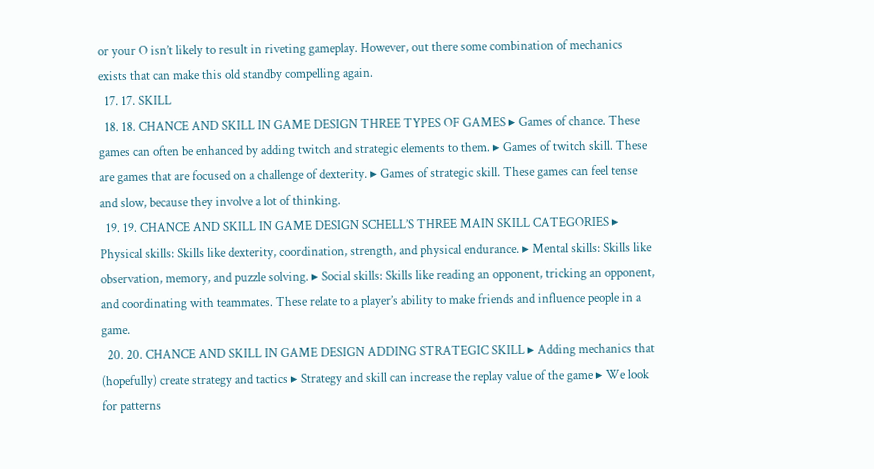or your O isn’t likely to result in riveting gameplay. However, out there some combination of mechanics exists that can make this old standby compelling again.
  17. 17. SKILL
  18. 18. CHANCE AND SKILL IN GAME DESIGN THREE TYPES OF GAMES ▸ Games of chance. These games can often be enhanced by adding twitch and strategic elements to them. ▸ Games of twitch skill. These are games that are focused on a challenge of dexterity. ▸ Games of strategic skill. These games can feel tense and slow, because they involve a lot of thinking.
  19. 19. CHANCE AND SKILL IN GAME DESIGN SCHELL’S THREE MAIN SKILL CATEGORIES ▸ Physical skills: Skills like dexterity, coordination, strength, and physical endurance. ▸ Mental skills: Skills like observation, memory, and puzzle solving. ▸ Social skills: Skills like reading an opponent, tricking an opponent, and coordinating with teammates. These relate to a player’s ability to make friends and influence people in a game.
  20. 20. CHANCE AND SKILL IN GAME DESIGN ADDING STRATEGIC SKILL ▸ Adding mechanics that (hopefully) create strategy and tactics ▸ Strategy and skill can increase the replay value of the game ▸ We look for patterns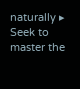naturally ▸ Seek to master the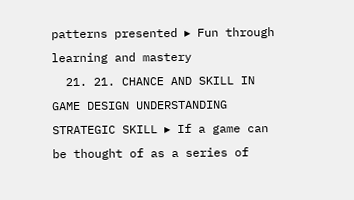patterns presented ▸ Fun through learning and mastery
  21. 21. CHANCE AND SKILL IN GAME DESIGN UNDERSTANDING STRATEGIC SKILL ▸ If a game can be thought of as a series of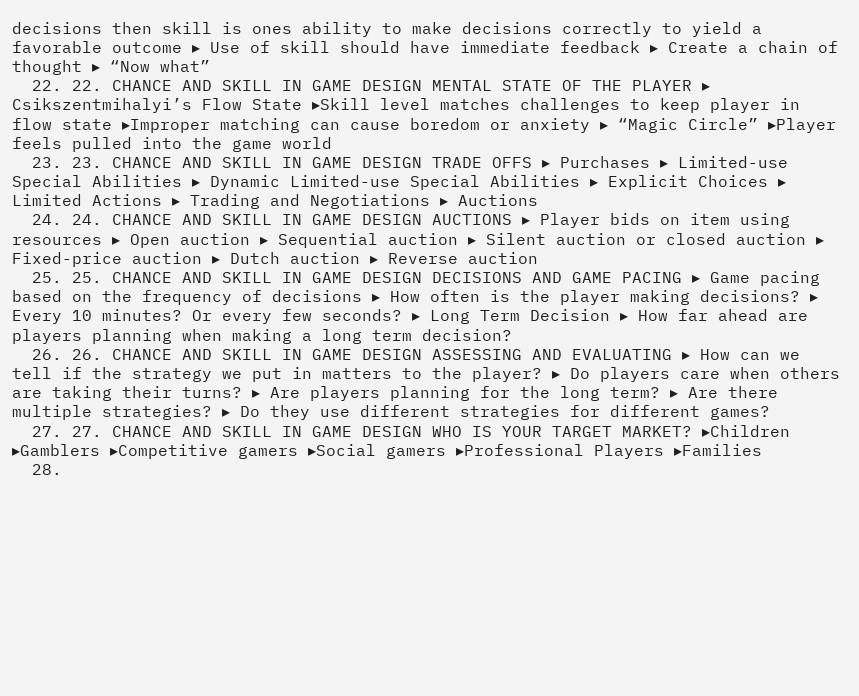decisions then skill is ones ability to make decisions correctly to yield a favorable outcome ▸ Use of skill should have immediate feedback ▸ Create a chain of thought ▸ “Now what”
  22. 22. CHANCE AND SKILL IN GAME DESIGN MENTAL STATE OF THE PLAYER ▸ Csikszentmihalyi’s Flow State ▸Skill level matches challenges to keep player in flow state ▸Improper matching can cause boredom or anxiety ▸ “Magic Circle” ▸Player feels pulled into the game world
  23. 23. CHANCE AND SKILL IN GAME DESIGN TRADE OFFS ▸ Purchases ▸ Limited-use Special Abilities ▸ Dynamic Limited-use Special Abilities ▸ Explicit Choices ▸ Limited Actions ▸ Trading and Negotiations ▸ Auctions
  24. 24. CHANCE AND SKILL IN GAME DESIGN AUCTIONS ▸ Player bids on item using resources ▸ Open auction ▸ Sequential auction ▸ Silent auction or closed auction ▸ Fixed-price auction ▸ Dutch auction ▸ Reverse auction
  25. 25. CHANCE AND SKILL IN GAME DESIGN DECISIONS AND GAME PACING ▸ Game pacing based on the frequency of decisions ▸ How often is the player making decisions? ▸ Every 10 minutes? Or every few seconds? ▸ Long Term Decision ▸ How far ahead are players planning when making a long term decision?
  26. 26. CHANCE AND SKILL IN GAME DESIGN ASSESSING AND EVALUATING ▸ How can we tell if the strategy we put in matters to the player? ▸ Do players care when others are taking their turns? ▸ Are players planning for the long term? ▸ Are there multiple strategies? ▸ Do they use different strategies for different games?
  27. 27. CHANCE AND SKILL IN GAME DESIGN WHO IS YOUR TARGET MARKET? ▸Children ▸Gamblers ▸Competitive gamers ▸Social gamers ▸Professional Players ▸Families
  28.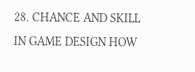28. CHANCE AND SKILL IN GAME DESIGN HOW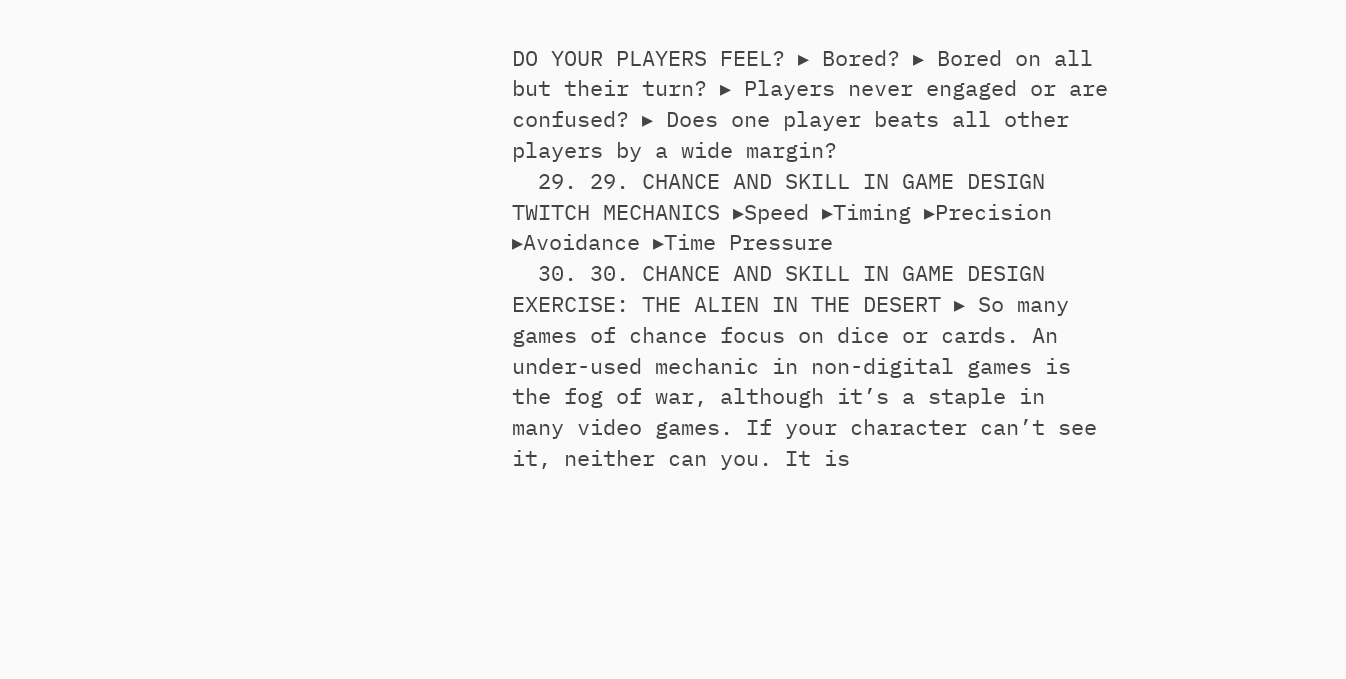DO YOUR PLAYERS FEEL? ▸ Bored? ▸ Bored on all but their turn? ▸ Players never engaged or are confused? ▸ Does one player beats all other players by a wide margin?
  29. 29. CHANCE AND SKILL IN GAME DESIGN TWITCH MECHANICS ▸Speed ▸Timing ▸Precision ▸Avoidance ▸Time Pressure
  30. 30. CHANCE AND SKILL IN GAME DESIGN EXERCISE: THE ALIEN IN THE DESERT ▸ So many games of chance focus on dice or cards. An under-used mechanic in non-digital games is the fog of war, although it’s a staple in many video games. If your character can’t see it, neither can you. It is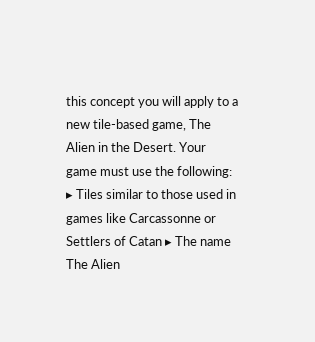this concept you will apply to a new tile-based game, The Alien in the Desert. Your game must use the following: ▸ Tiles similar to those used in games like Carcassonne or Settlers of Catan ▸ The name The Alien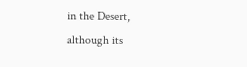in the Desert, although its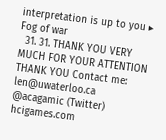interpretation is up to you ▸ Fog of war
  31. 31. THANK YOU VERY MUCH FOR YOUR ATTENTION THANK YOU Contact me: len@uwaterloo.ca @acagamic (Twitter) hcigames.com